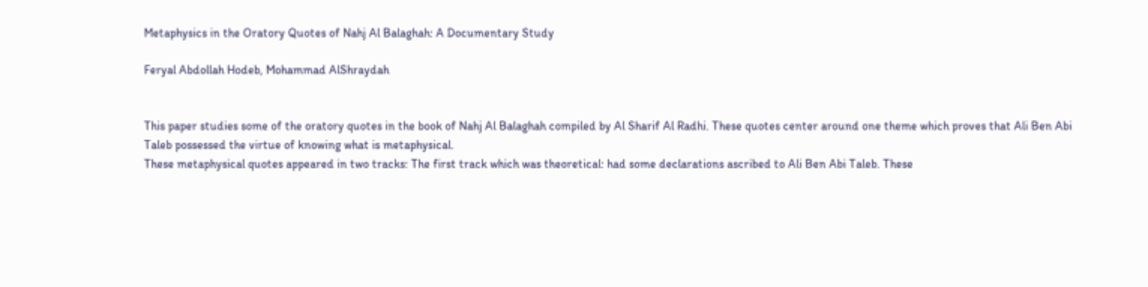Metaphysics in the Oratory Quotes of Nahj Al Balaghah: A Documentary Study

Feryal Abdollah Hodeb, Mohammad AlShraydah


This paper studies some of the oratory quotes in the book of Nahj Al Balaghah compiled by Al Sharif Al Radhi. These quotes center around one theme which proves that Ali Ben Abi Taleb possessed the virtue of knowing what is metaphysical.
These metaphysical quotes appeared in two tracks: The first track which was theoretical: had some declarations ascribed to Ali Ben Abi Taleb. These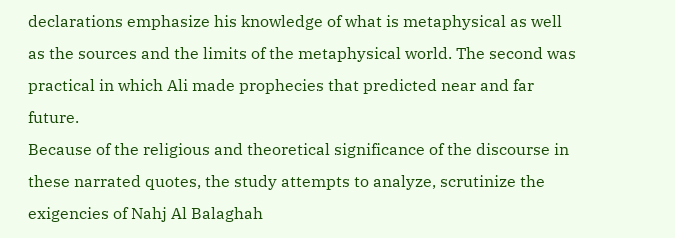declarations emphasize his knowledge of what is metaphysical as well as the sources and the limits of the metaphysical world. The second was practical in which Ali made prophecies that predicted near and far future.
Because of the religious and theoretical significance of the discourse in these narrated quotes, the study attempts to analyze, scrutinize the exigencies of Nahj Al Balaghah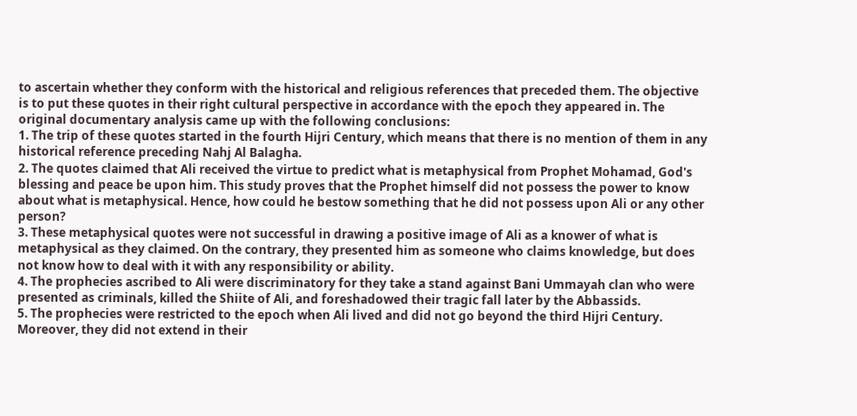to ascertain whether they conform with the historical and religious references that preceded them. The objective is to put these quotes in their right cultural perspective in accordance with the epoch they appeared in. The original documentary analysis came up with the following conclusions:
1. The trip of these quotes started in the fourth Hijri Century, which means that there is no mention of them in any historical reference preceding Nahj Al Balagha.
2. The quotes claimed that Ali received the virtue to predict what is metaphysical from Prophet Mohamad, God's blessing and peace be upon him. This study proves that the Prophet himself did not possess the power to know about what is metaphysical. Hence, how could he bestow something that he did not possess upon Ali or any other person?
3. These metaphysical quotes were not successful in drawing a positive image of Ali as a knower of what is metaphysical as they claimed. On the contrary, they presented him as someone who claims knowledge, but does not know how to deal with it with any responsibility or ability.
4. The prophecies ascribed to Ali were discriminatory for they take a stand against Bani Ummayah clan who were presented as criminals, killed the Shiite of Ali, and foreshadowed their tragic fall later by the Abbassids.
5. The prophecies were restricted to the epoch when Ali lived and did not go beyond the third Hijri Century. Moreover, they did not extend in their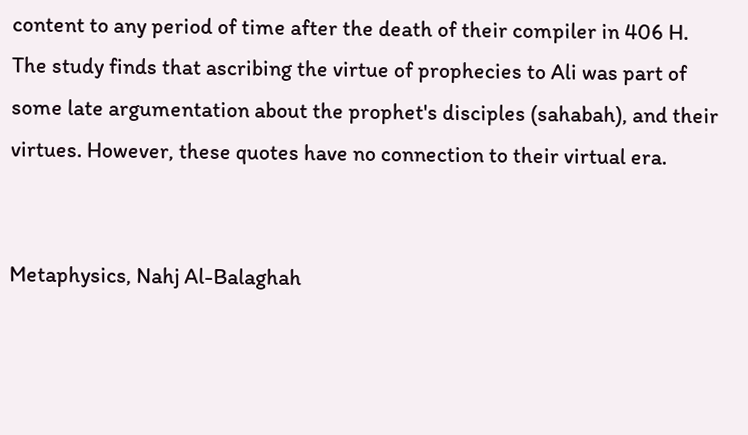content to any period of time after the death of their compiler in 406 H.
The study finds that ascribing the virtue of prophecies to Ali was part of some late argumentation about the prophet's disciples (sahabah), and their virtues. However, these quotes have no connection to their virtual era.


Metaphysics, Nahj Al-Balaghah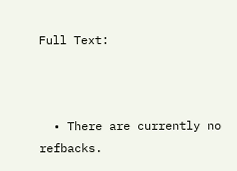Full Text:



  • There are currently no refbacks.